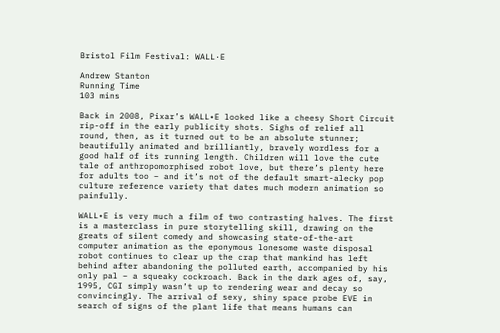Bristol Film Festival: WALL·E

Andrew Stanton
Running Time
103 mins

Back in 2008, Pixar’s WALL•E looked like a cheesy Short Circuit rip-off in the early publicity shots. Sighs of relief all round, then, as it turned out to be an absolute stunner; beautifully animated and brilliantly, bravely wordless for a good half of its running length. Children will love the cute tale of anthropomorphised robot love, but there’s plenty here for adults too – and it’s not of the default smart-alecky pop culture reference variety that dates much modern animation so painfully.

WALL•E is very much a film of two contrasting halves. The first is a masterclass in pure storytelling skill, drawing on the greats of silent comedy and showcasing state-of-the-art computer animation as the eponymous lonesome waste disposal robot continues to clear up the crap that mankind has left behind after abandoning the polluted earth, accompanied by his only pal – a squeaky cockroach. Back in the dark ages of, say, 1995, CGI simply wasn’t up to rendering wear and decay so convincingly. The arrival of sexy, shiny space probe EVE in search of signs of the plant life that means humans can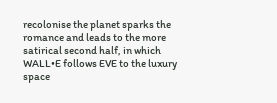recolonise the planet sparks the romance and leads to the more satirical second half, in which WALL•E follows EVE to the luxury space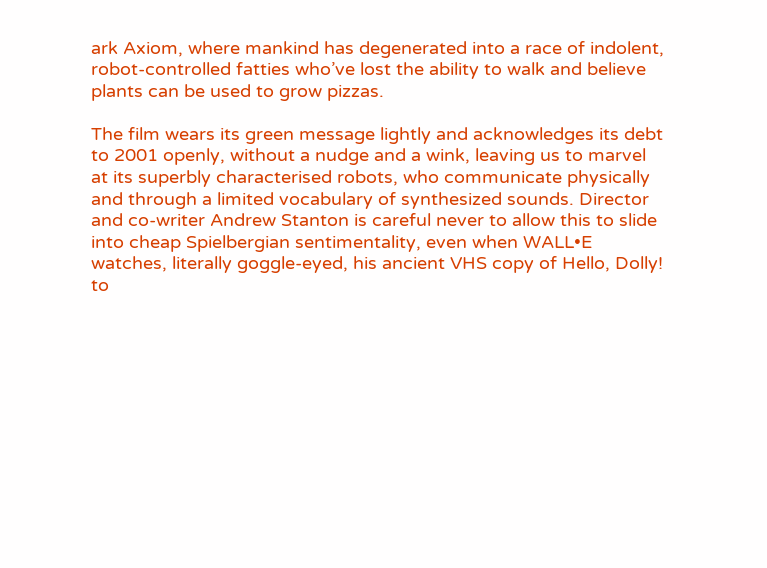ark Axiom, where mankind has degenerated into a race of indolent, robot-controlled fatties who’ve lost the ability to walk and believe plants can be used to grow pizzas.

The film wears its green message lightly and acknowledges its debt to 2001 openly, without a nudge and a wink, leaving us to marvel at its superbly characterised robots, who communicate physically and through a limited vocabulary of synthesized sounds. Director and co-writer Andrew Stanton is careful never to allow this to slide into cheap Spielbergian sentimentality, even when WALL•E watches, literally goggle-eyed, his ancient VHS copy of Hello, Dolly! to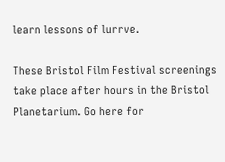learn lessons of lurrve.

These Bristol Film Festival screenings take place after hours in the Bristol Planetarium. Go here for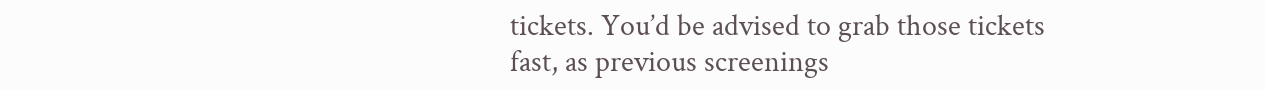tickets. You’d be advised to grab those tickets fast, as previous screenings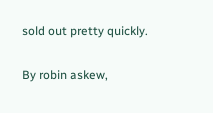sold out pretty quickly.

By robin askew,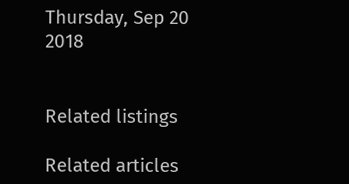Thursday, Sep 20 2018


Related listings

Related articles